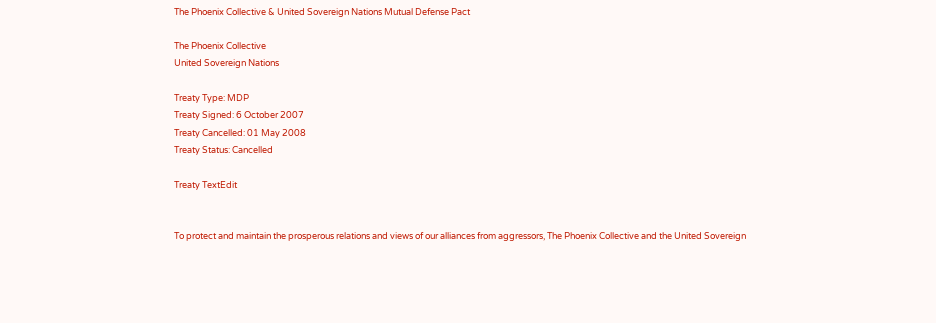The Phoenix Collective & United Sovereign Nations Mutual Defense Pact

The Phoenix Collective
United Sovereign Nations

Treaty Type: MDP
Treaty Signed: 6 October 2007
Treaty Cancelled: 01 May 2008
Treaty Status: Cancelled

Treaty TextEdit


To protect and maintain the prosperous relations and views of our alliances from aggressors, The Phoenix Collective and the United Sovereign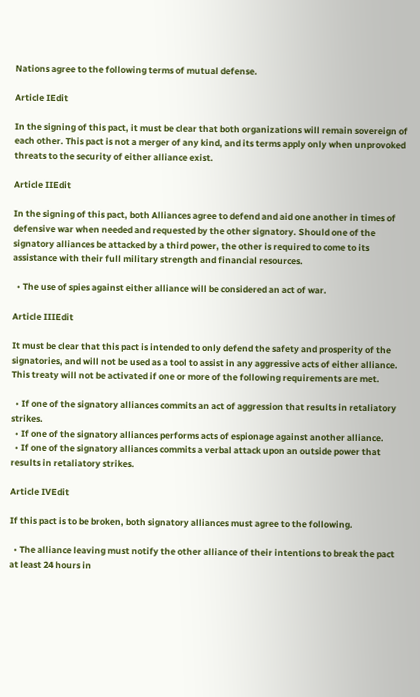Nations agree to the following terms of mutual defense.

Article IEdit

In the signing of this pact, it must be clear that both organizations will remain sovereign of each other. This pact is not a merger of any kind, and its terms apply only when unprovoked threats to the security of either alliance exist.

Article IIEdit

In the signing of this pact, both Alliances agree to defend and aid one another in times of defensive war when needed and requested by the other signatory. Should one of the signatory alliances be attacked by a third power, the other is required to come to its assistance with their full military strength and financial resources.

  • The use of spies against either alliance will be considered an act of war.

Article IIIEdit

It must be clear that this pact is intended to only defend the safety and prosperity of the signatories, and will not be used as a tool to assist in any aggressive acts of either alliance. This treaty will not be activated if one or more of the following requirements are met.

  • If one of the signatory alliances commits an act of aggression that results in retaliatory strikes.
  • If one of the signatory alliances performs acts of espionage against another alliance.
  • If one of the signatory alliances commits a verbal attack upon an outside power that results in retaliatory strikes.

Article IVEdit

If this pact is to be broken, both signatory alliances must agree to the following.

  • The alliance leaving must notify the other alliance of their intentions to break the pact at least 24 hours in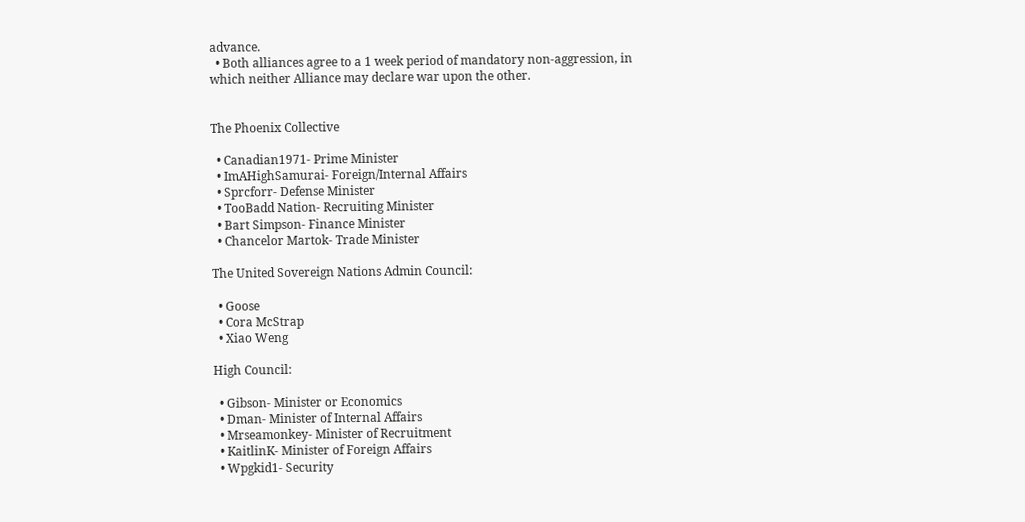advance.
  • Both alliances agree to a 1 week period of mandatory non-aggression, in which neither Alliance may declare war upon the other.


The Phoenix Collective

  • Canadian1971- Prime Minister
  • ImAHighSamurai- Foreign/Internal Affairs
  • Sprcforr- Defense Minister
  • TooBadd Nation- Recruiting Minister
  • Bart Simpson- Finance Minister
  • Chancelor Martok- Trade Minister

The United Sovereign Nations Admin Council:

  • Goose
  • Cora McStrap
  • Xiao Weng

High Council:

  • Gibson- Minister or Economics
  • Dman- Minister of Internal Affairs
  • Mrseamonkey- Minister of Recruitment
  • KaitlinK- Minister of Foreign Affairs
  • Wpgkid1- Security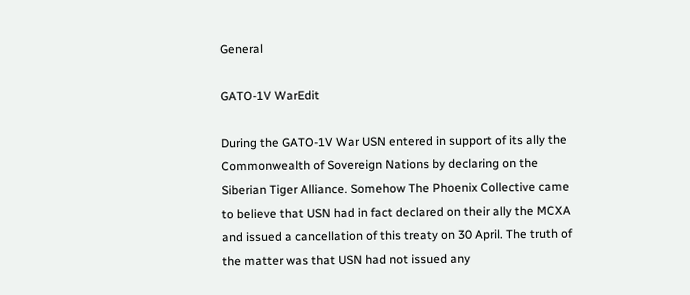General

GATO-1V WarEdit

During the GATO-1V War USN entered in support of its ally the Commonwealth of Sovereign Nations by declaring on the Siberian Tiger Alliance. Somehow The Phoenix Collective came to believe that USN had in fact declared on their ally the MCXA and issued a cancellation of this treaty on 30 April. The truth of the matter was that USN had not issued any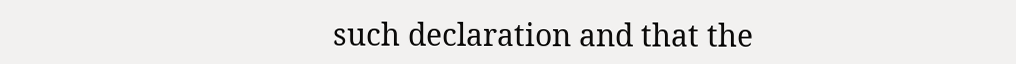such declaration and that the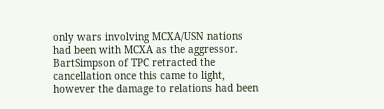only wars involving MCXA/USN nations had been with MCXA as the aggressor. BartSimpson of TPC retracted the cancellation once this came to light, however the damage to relations had been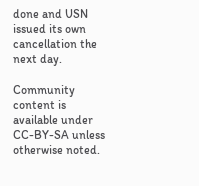done and USN issued its own cancellation the next day.

Community content is available under CC-BY-SA unless otherwise noted.